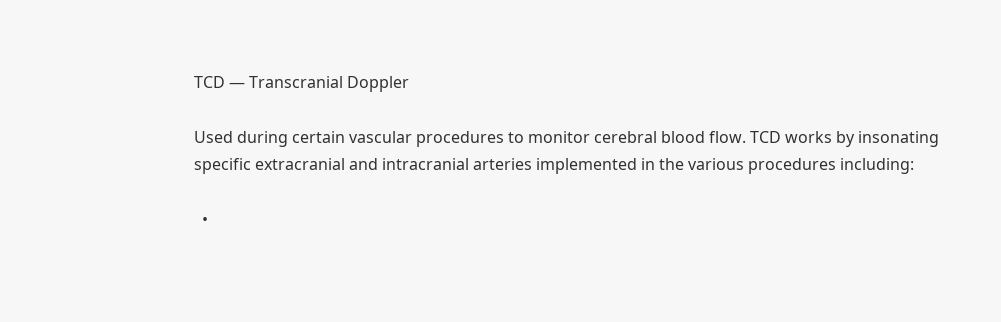TCD — Transcranial Doppler

Used during certain vascular procedures to monitor cerebral blood flow. TCD works by insonating specific extracranial and intracranial arteries implemented in the various procedures including:

  •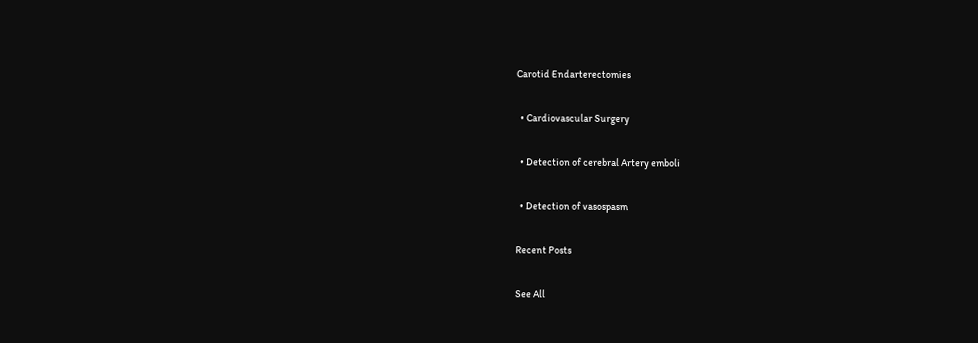Carotid Endarterectomies

  • Cardiovascular Surgery

  • Detection of cerebral Artery emboli

  • Detection of vasospasm

Recent Posts

See All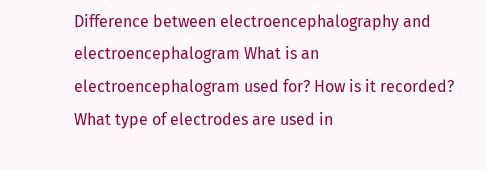Difference between electroencephalography and electroencephalogram What is an electroencephalogram used for? How is it recorded? What type of electrodes are used in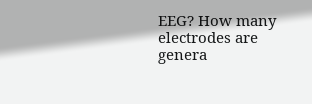EEG? How many electrodes are genera